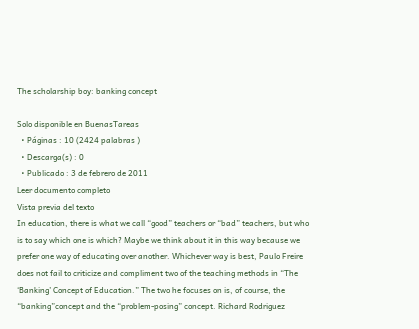The scholarship boy: banking concept

Solo disponible en BuenasTareas
  • Páginas : 10 (2424 palabras )
  • Descarga(s) : 0
  • Publicado : 3 de febrero de 2011
Leer documento completo
Vista previa del texto
In education, there is what we call “good” teachers or “bad” teachers, but who is to say which one is which? Maybe we think about it in this way because we prefer one way of educating over another. Whichever way is best, Paulo Freire does not fail to criticize and compliment two of the teaching methods in “The ‘Banking’ Concept of Education.” The two he focuses on is, of course, the “banking”concept and the “problem-posing” concept. Richard Rodriguez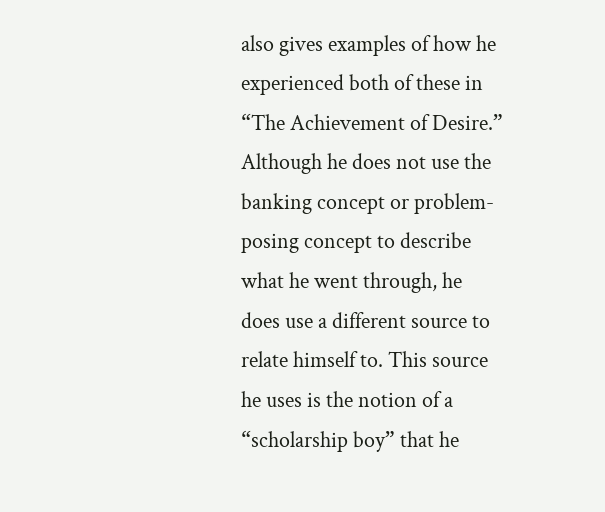also gives examples of how he experienced both of these in “The Achievement of Desire.” Although he does not use the banking concept or problem-posing concept to describe what he went through, he does use a different source to relate himself to. This source he uses is the notion of a “scholarship boy” that he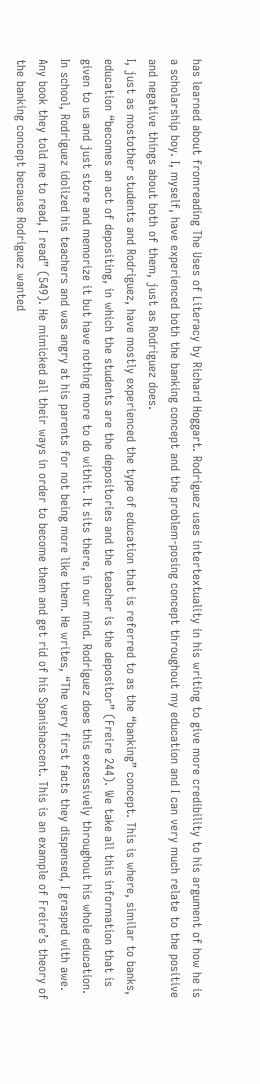has learned about fromreading The Uses of Literacy by Richard Hoggart. Rodriguez uses intertextuality in his writing to give more credibility to his argument of how he is a scholarship boy. I, myself, have experienced both the banking concept and the problem-posing concept throughout my education and I can very much relate to the positive and negative things about both of them, just as Rodriguez does.
I, just as mostother students and Rodriguez, have mostly experienced the type of education that is referred to as the “banking” concept. This is where, similar to banks, education “becomes an act of depositing, in which the students are the depositories and the teacher is the depositor” (Freire 244). We take all this information that is given to us and just store and memorize it but have nothing more to do withit. It sits there, in our mind. Rodriguez does this excessively throughout his whole education. In school, Rodriguez idolized his teachers and was angry at his parents for not being more like them. He writes, “The very first facts they dispensed, I grasped with awe. Any book they told me to read, I read” (549). He mimicked all their ways in order to become them and get rid of his Spanishaccent. This is an example of Freire’s theory of the banking concept because Rodriguez wanted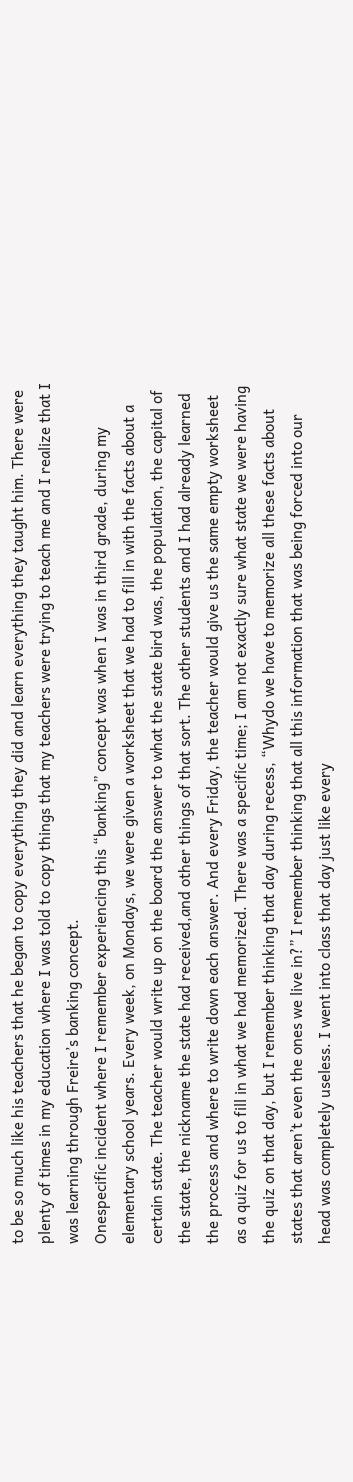to be so much like his teachers that he began to copy everything they did and learn everything they taught him. There were plenty of times in my education where I was told to copy things that my teachers were trying to teach me and I realize that I was learning through Freire’s banking concept.
Onespecific incident where I remember experiencing this “banking” concept was when I was in third grade, during my elementary school years. Every week, on Mondays, we were given a worksheet that we had to fill in with the facts about a certain state. The teacher would write up on the board the answer to what the state bird was, the population, the capital of the state, the nickname the state had received,and other things of that sort. The other students and I had already learned the process and where to write down each answer. And every Friday, the teacher would give us the same empty worksheet as a quiz for us to fill in what we had memorized. There was a specific time; I am not exactly sure what state we were having the quiz on that day, but I remember thinking that day during recess, “Whydo we have to memorize all these facts about states that aren’t even the ones we live in?” I remember thinking that all this information that was being forced into our head was completely useless. I went into class that day just like every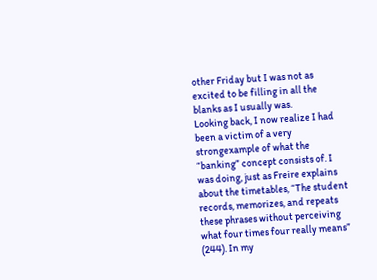other Friday but I was not as excited to be filling in all the blanks as I usually was.
Looking back, I now realize I had been a victim of a very strongexample of what the “banking” concept consists of. I was doing, just as Freire explains about the timetables, “The student records, memorizes, and repeats these phrases without perceiving what four times four really means” (244). In my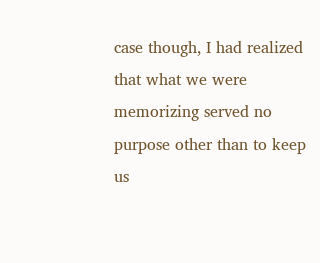case though, I had realized that what we were memorizing served no purpose other than to keep us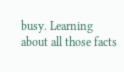busy. Learning about all those facts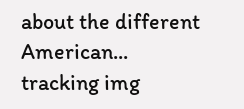about the different American...
tracking img